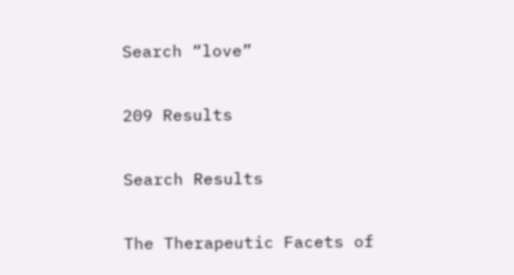Search “love”

209 Results

Search Results

The Therapeutic Facets of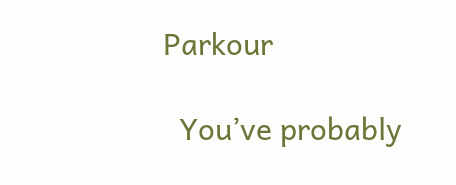Parkour

  You’ve probably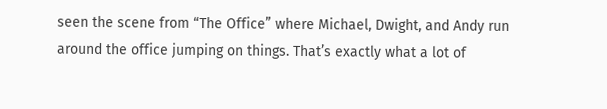seen the scene from “The Office” where Michael, Dwight, and Andy run around the office jumping on things. That’s exactly what a lot of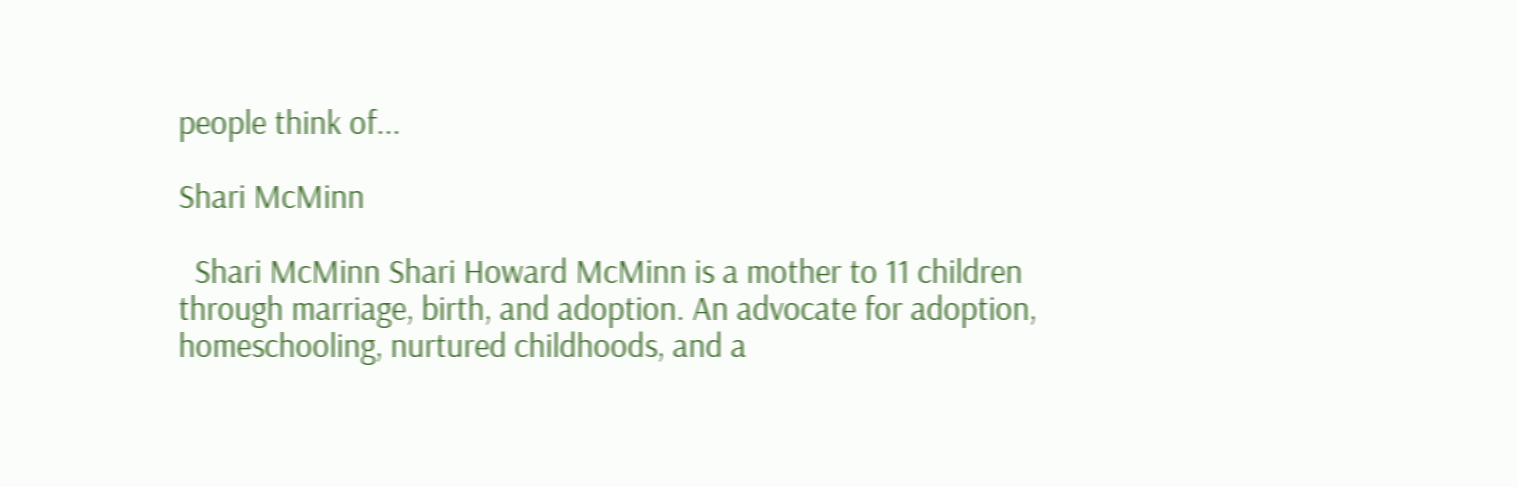people think of...

Shari McMinn

  Shari McMinn Shari Howard McMinn is a mother to 11 children through marriage, birth, and adoption. An advocate for adoption, homeschooling, nurtured childhoods, and a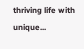thriving life with unique...